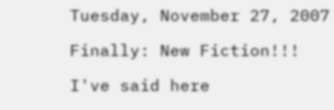Tuesday, November 27, 2007

Finally: New Fiction!!!

I've said here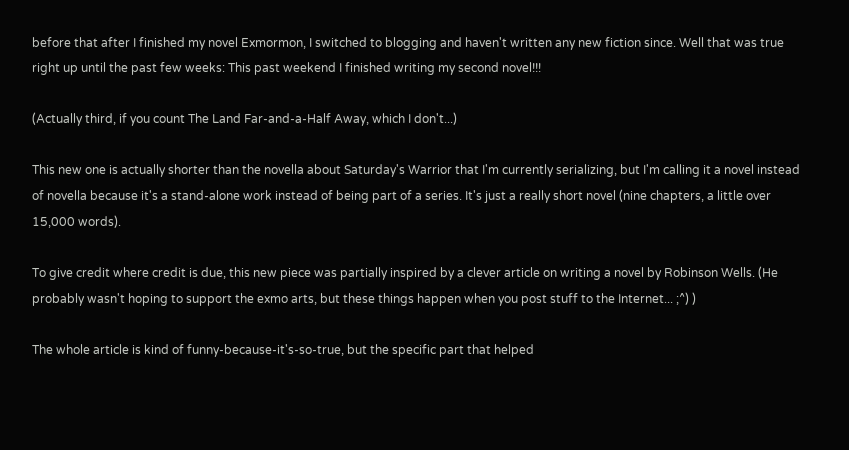before that after I finished my novel Exmormon, I switched to blogging and haven't written any new fiction since. Well that was true right up until the past few weeks: This past weekend I finished writing my second novel!!!

(Actually third, if you count The Land Far-and-a-Half Away, which I don't...)

This new one is actually shorter than the novella about Saturday's Warrior that I'm currently serializing, but I'm calling it a novel instead of novella because it's a stand-alone work instead of being part of a series. It's just a really short novel (nine chapters, a little over 15,000 words).

To give credit where credit is due, this new piece was partially inspired by a clever article on writing a novel by Robinson Wells. (He probably wasn't hoping to support the exmo arts, but these things happen when you post stuff to the Internet... ;^) )

The whole article is kind of funny-because-it's-so-true, but the specific part that helped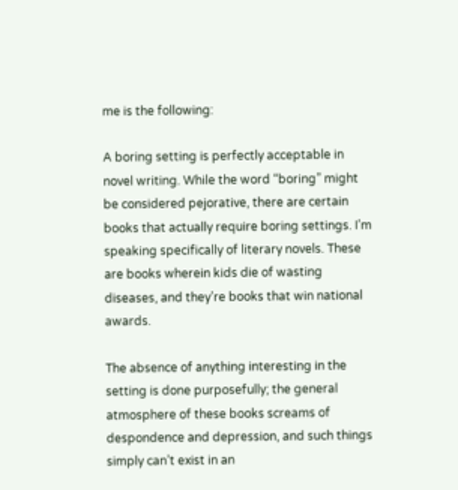me is the following:

A boring setting is perfectly acceptable in novel writing. While the word “boring” might be considered pejorative, there are certain books that actually require boring settings. I’m speaking specifically of literary novels. These are books wherein kids die of wasting diseases, and they’re books that win national awards.

The absence of anything interesting in the setting is done purposefully; the general atmosphere of these books screams of despondence and depression, and such things simply can’t exist in an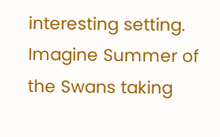interesting setting. Imagine Summer of the Swans taking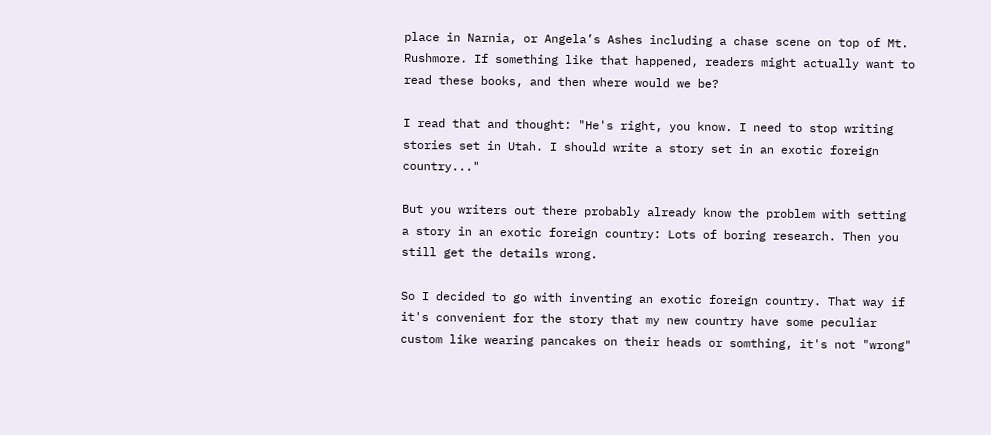place in Narnia, or Angela’s Ashes including a chase scene on top of Mt. Rushmore. If something like that happened, readers might actually want to read these books, and then where would we be?

I read that and thought: "He's right, you know. I need to stop writing stories set in Utah. I should write a story set in an exotic foreign country..."

But you writers out there probably already know the problem with setting a story in an exotic foreign country: Lots of boring research. Then you still get the details wrong.

So I decided to go with inventing an exotic foreign country. That way if it's convenient for the story that my new country have some peculiar custom like wearing pancakes on their heads or somthing, it's not "wrong"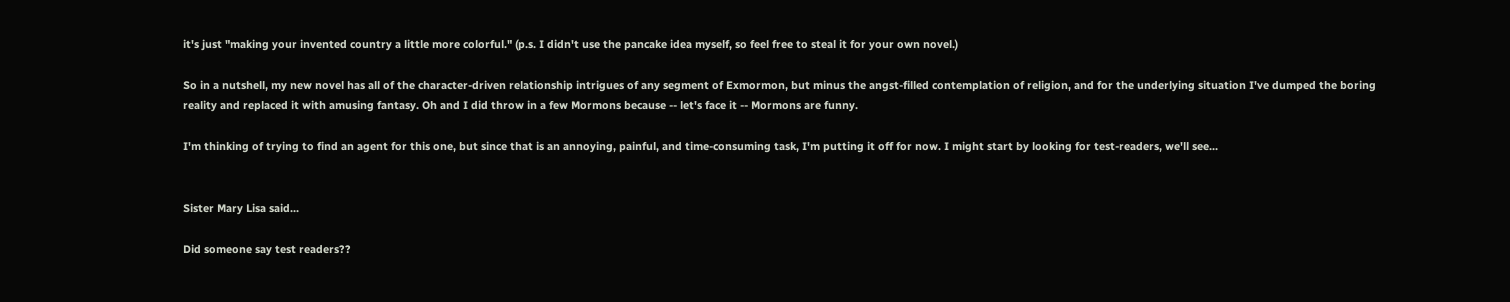it's just "making your invented country a little more colorful." (p.s. I didn't use the pancake idea myself, so feel free to steal it for your own novel.)

So in a nutshell, my new novel has all of the character-driven relationship intrigues of any segment of Exmormon, but minus the angst-filled contemplation of religion, and for the underlying situation I've dumped the boring reality and replaced it with amusing fantasy. Oh and I did throw in a few Mormons because -- let's face it -- Mormons are funny.

I'm thinking of trying to find an agent for this one, but since that is an annoying, painful, and time-consuming task, I'm putting it off for now. I might start by looking for test-readers, we'll see...


Sister Mary Lisa said...

Did someone say test readers??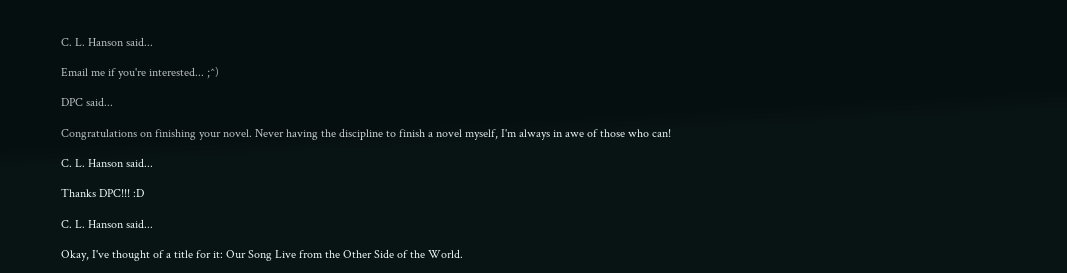C. L. Hanson said...

Email me if you're interested... ;^)

DPC said...

Congratulations on finishing your novel. Never having the discipline to finish a novel myself, I'm always in awe of those who can!

C. L. Hanson said...

Thanks DPC!!! :D

C. L. Hanson said...

Okay, I've thought of a title for it: Our Song Live from the Other Side of the World.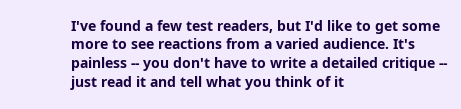I've found a few test readers, but I'd like to get some more to see reactions from a varied audience. It's painless -- you don't have to write a detailed critique -- just read it and tell what you think of it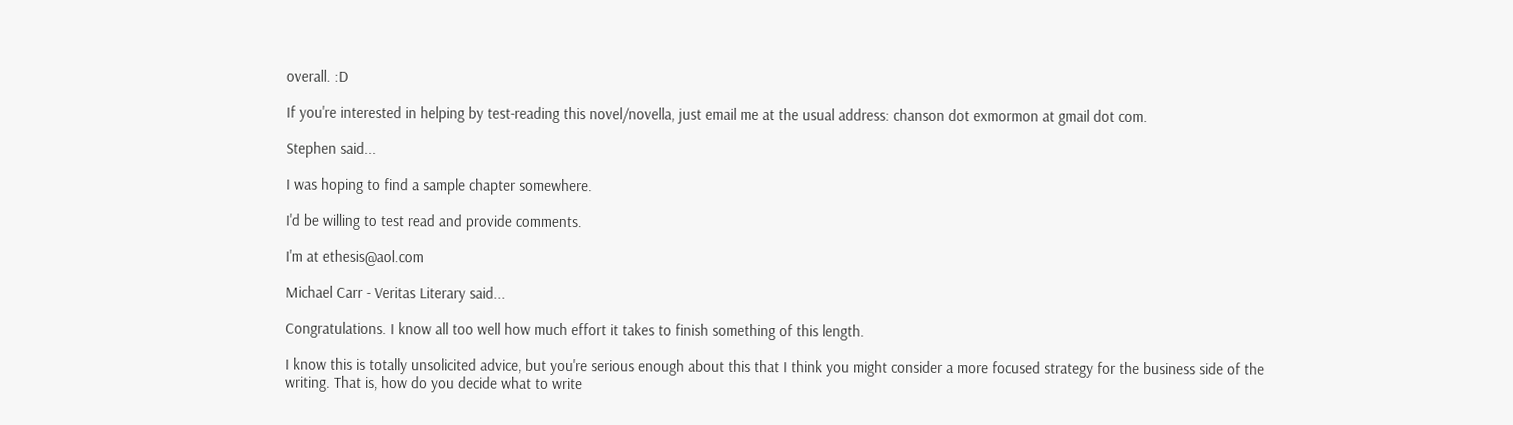overall. :D

If you're interested in helping by test-reading this novel/novella, just email me at the usual address: chanson dot exmormon at gmail dot com.

Stephen said...

I was hoping to find a sample chapter somewhere.

I'd be willing to test read and provide comments.

I'm at ethesis@aol.com

Michael Carr - Veritas Literary said...

Congratulations. I know all too well how much effort it takes to finish something of this length.

I know this is totally unsolicited advice, but you're serious enough about this that I think you might consider a more focused strategy for the business side of the writing. That is, how do you decide what to write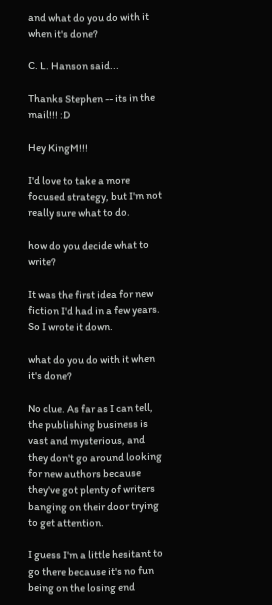and what do you do with it when it's done?

C. L. Hanson said...

Thanks Stephen -- its in the mail!!! :D

Hey KingM!!!

I'd love to take a more focused strategy, but I'm not really sure what to do.

how do you decide what to write?

It was the first idea for new fiction I'd had in a few years. So I wrote it down.

what do you do with it when it's done?

No clue. As far as I can tell, the publishing business is vast and mysterious, and they don't go around looking for new authors because they've got plenty of writers banging on their door trying to get attention.

I guess I'm a little hesitant to go there because it's no fun being on the losing end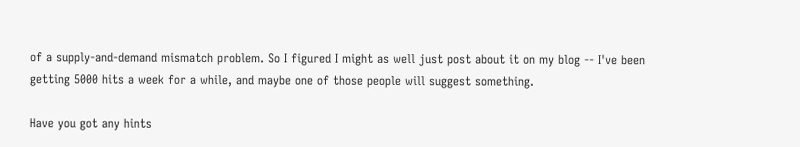of a supply-and-demand mismatch problem. So I figured I might as well just post about it on my blog -- I've been getting 5000 hits a week for a while, and maybe one of those people will suggest something.

Have you got any hints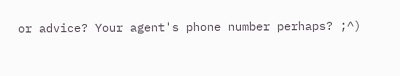or advice? Your agent's phone number perhaps? ;^)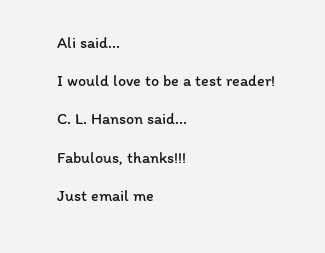Ali said...

I would love to be a test reader!

C. L. Hanson said...

Fabulous, thanks!!!

Just email me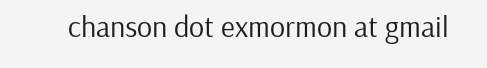chanson dot exmormon at gmail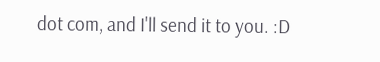dot com, and I'll send it to you. :D